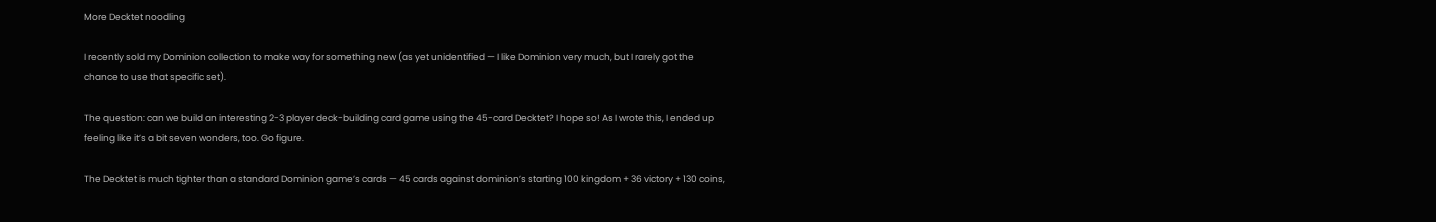More Decktet noodling

I recently sold my Dominion collection to make way for something new (as yet unidentified — I like Dominion very much, but I rarely got the chance to use that specific set).

The question: can we build an interesting 2-3 player deck-building card game using the 45-card Decktet? I hope so! As I wrote this, I ended up feeling like it’s a bit seven wonders, too. Go figure.

The Decktet is much tighter than a standard Dominion game’s cards — 45 cards against dominion’s starting 100 kingdom + 36 victory + 130 coins,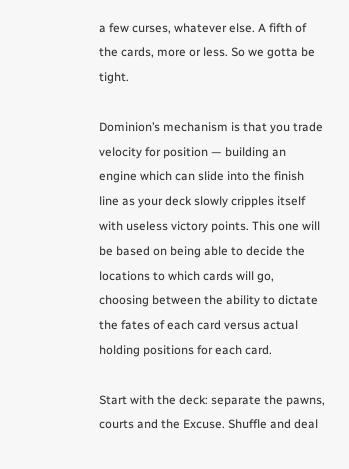a few curses, whatever else. A fifth of the cards, more or less. So we gotta be tight.

Dominion’s mechanism is that you trade velocity for position — building an engine which can slide into the finish line as your deck slowly cripples itself with useless victory points. This one will be based on being able to decide the locations to which cards will go, choosing between the ability to dictate the fates of each card versus actual holding positions for each card.

Start with the deck: separate the pawns, courts and the Excuse. Shuffle and deal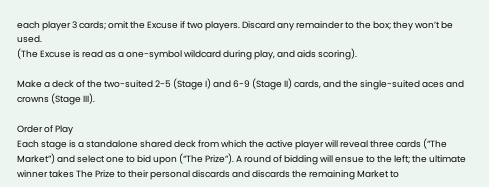each player 3 cards; omit the Excuse if two players. Discard any remainder to the box; they won’t be used.
(The Excuse is read as a one-symbol wildcard during play, and aids scoring).

Make a deck of the two-suited 2-5 (Stage I) and 6-9 (Stage II) cards, and the single-suited aces and crowns (Stage III).

Order of Play
Each stage is a standalone shared deck from which the active player will reveal three cards (“The Market”) and select one to bid upon (“The Prize”). A round of bidding will ensue to the left; the ultimate winner takes The Prize to their personal discards and discards the remaining Market to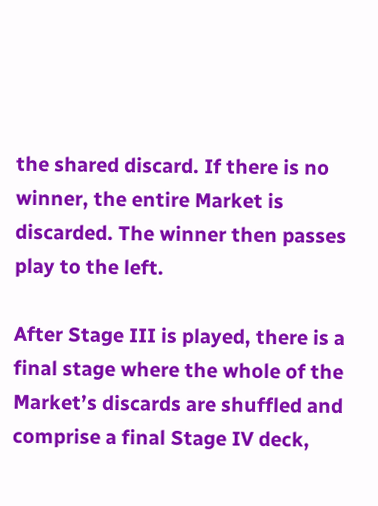the shared discard. If there is no winner, the entire Market is discarded. The winner then passes play to the left.

After Stage III is played, there is a final stage where the whole of the Market’s discards are shuffled and comprise a final Stage IV deck,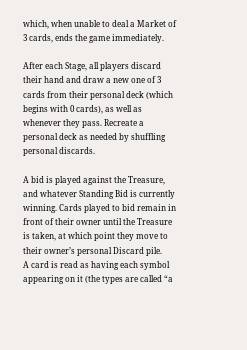which, when unable to deal a Market of 3 cards, ends the game immediately.

After each Stage, all players discard their hand and draw a new one of 3 cards from their personal deck (which begins with 0 cards), as well as whenever they pass. Recreate a personal deck as needed by shuffling personal discards.

A bid is played against the Treasure, and whatever Standing Bid is currently winning. Cards played to bid remain in front of their owner until the Treasure is taken, at which point they move to their owner’s personal Discard pile.
A card is read as having each symbol appearing on it (the types are called “a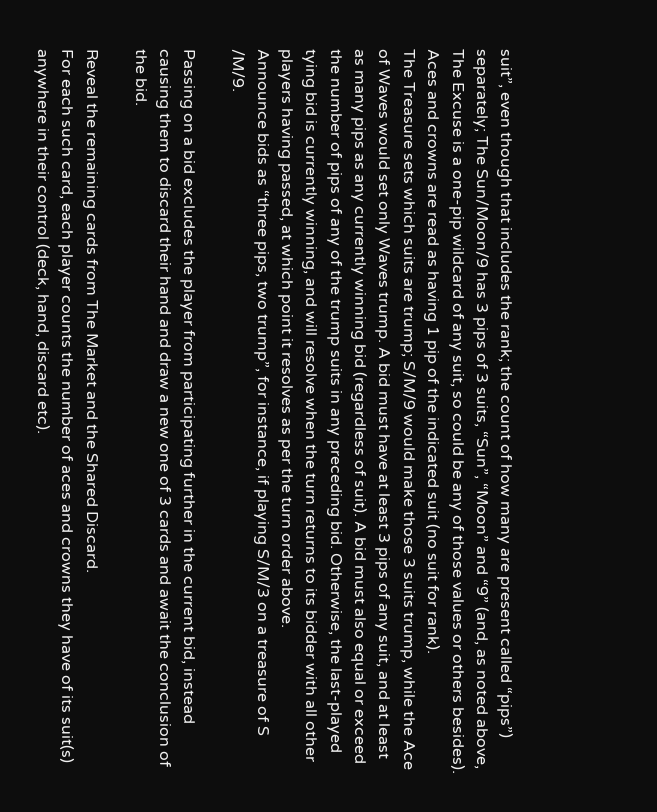suit”, even though that includes the rank; the count of how many are present called “pips”) separately; The Sun/Moon/9 has 3 pips of 3 suits, “Sun”, “Moon” and “9” (and, as noted above, The Excuse is a one-pip wildcard of any suit, so could be any of those values or others besides). Aces and crowns are read as having 1 pip of the indicated suit (no suit for rank).
The Treasure sets which suits are trump; S/M/9 would make those 3 suits trump, while the Ace of Waves would set only Waves trump. A bid must have at least 3 pips of any suit, and at least as many pips as any currently winning bid (regardless of suit). A bid must also equal or exceed the number of pips of any of the trump suits in any preceding bid. Otherwise, the last-played tying bid is currently winning, and will resolve when the turn returns to its bidder with all other players having passed, at which point it resolves as per the turn order above.
Announce bids as “three pips, two trump”, for instance, if playing S/M/3 on a treasure of S /M/9.

Passing on a bid excludes the player from participating further in the current bid, instead causing them to discard their hand and draw a new one of 3 cards and await the conclusion of the bid.

Reveal the remaining cards from The Market and the Shared Discard.
For each such card, each player counts the number of aces and crowns they have of its suit(s) anywhere in their control (deck, hand, discard etc).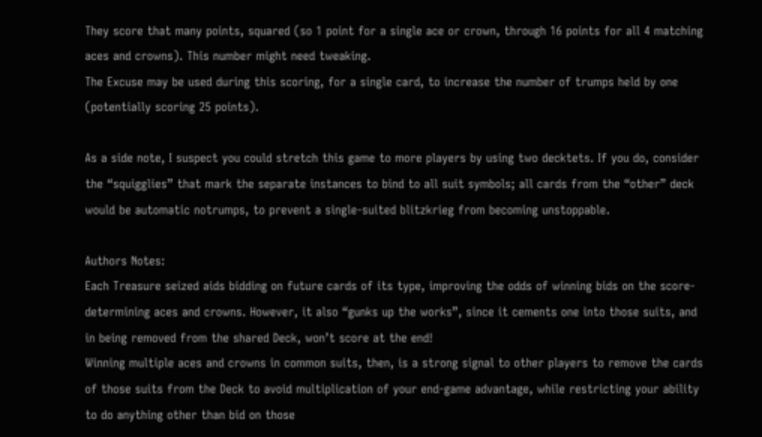They score that many points, squared (so 1 point for a single ace or crown, through 16 points for all 4 matching aces and crowns). This number might need tweaking.
The Excuse may be used during this scoring, for a single card, to increase the number of trumps held by one (potentially scoring 25 points).

As a side note, I suspect you could stretch this game to more players by using two decktets. If you do, consider the “squigglies” that mark the separate instances to bind to all suit symbols; all cards from the “other” deck would be automatic notrumps, to prevent a single-suited blitzkrieg from becoming unstoppable.

Authors Notes:
Each Treasure seized aids bidding on future cards of its type, improving the odds of winning bids on the score-determining aces and crowns. However, it also “gunks up the works”, since it cements one into those suits, and in being removed from the shared Deck, won’t score at the end!
Winning multiple aces and crowns in common suits, then, is a strong signal to other players to remove the cards of those suits from the Deck to avoid multiplication of your end-game advantage, while restricting your ability to do anything other than bid on those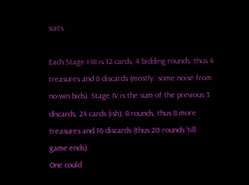suits.

Each Stage I-III is 12 cards, 4 bidding rounds, thus 4 treasures and 8 discards (mostly: some noise from no-win bids). Stage IV is the sum of the previous 3 discards, 24 cards (ish), 8 rounds, thus 8 more treasures and 16 discards (thus 20 rounds ’till game ends).
One could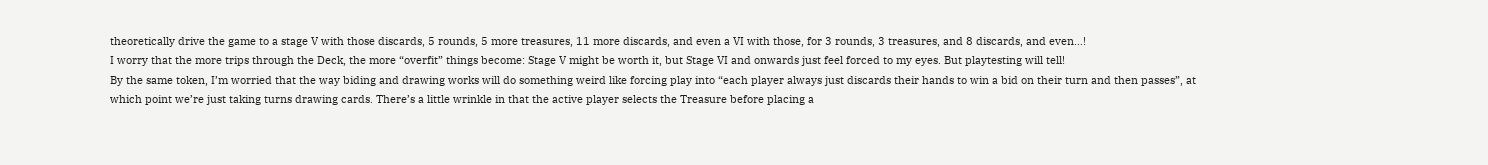theoretically drive the game to a stage V with those discards, 5 rounds, 5 more treasures, 11 more discards, and even a VI with those, for 3 rounds, 3 treasures, and 8 discards, and even…!
I worry that the more trips through the Deck, the more “overfit” things become: Stage V might be worth it, but Stage VI and onwards just feel forced to my eyes. But playtesting will tell!
By the same token, I’m worried that the way biding and drawing works will do something weird like forcing play into “each player always just discards their hands to win a bid on their turn and then passes”, at which point we’re just taking turns drawing cards. There’s a little wrinkle in that the active player selects the Treasure before placing a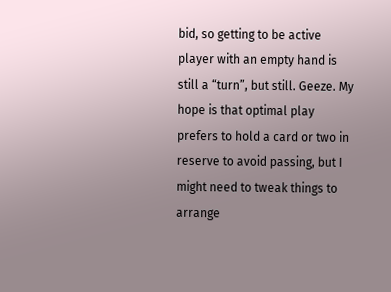bid, so getting to be active player with an empty hand is still a “turn”, but still. Geeze. My hope is that optimal play prefers to hold a card or two in reserve to avoid passing, but I might need to tweak things to arrange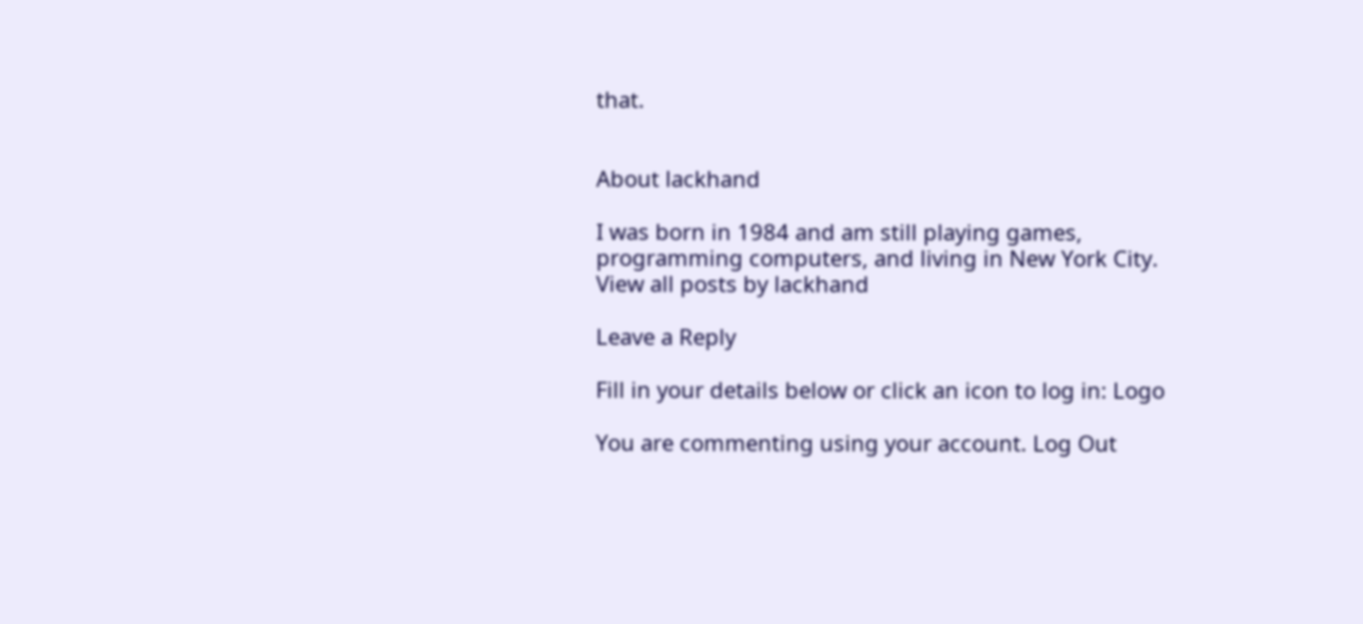that.


About lackhand

I was born in 1984 and am still playing games, programming computers, and living in New York City. View all posts by lackhand

Leave a Reply

Fill in your details below or click an icon to log in: Logo

You are commenting using your account. Log Out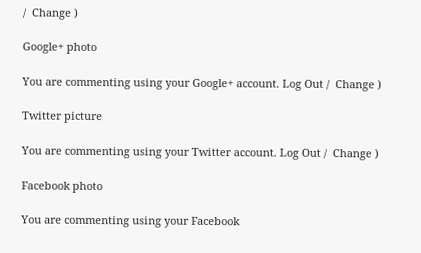/  Change )

Google+ photo

You are commenting using your Google+ account. Log Out /  Change )

Twitter picture

You are commenting using your Twitter account. Log Out /  Change )

Facebook photo

You are commenting using your Facebook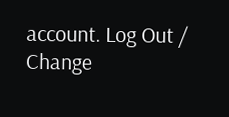account. Log Out /  Change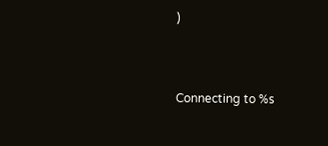)


Connecting to %s